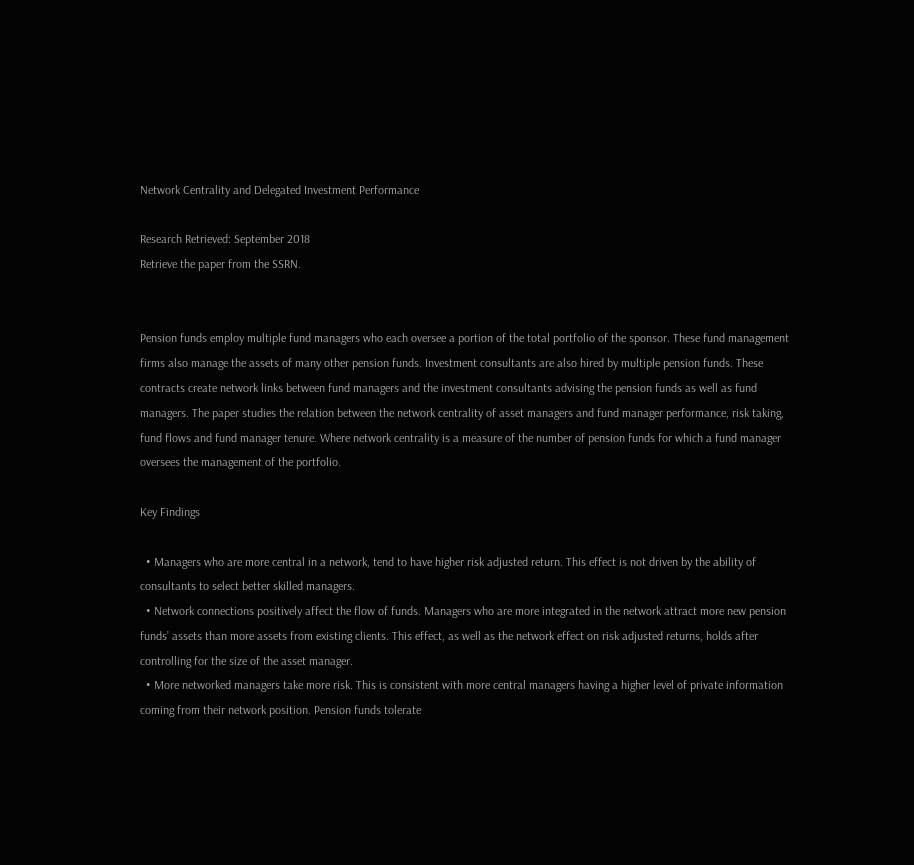Network Centrality and Delegated Investment Performance

Research Retrieved: September 2018
Retrieve the paper from the SSRN.


Pension funds employ multiple fund managers who each oversee a portion of the total portfolio of the sponsor. These fund management firms also manage the assets of many other pension funds. Investment consultants are also hired by multiple pension funds. These contracts create network links between fund managers and the investment consultants advising the pension funds as well as fund managers. The paper studies the relation between the network centrality of asset managers and fund manager performance, risk taking, fund flows and fund manager tenure. Where network centrality is a measure of the number of pension funds for which a fund manager oversees the management of the portfolio.

Key Findings

  • Managers who are more central in a network, tend to have higher risk adjusted return. This effect is not driven by the ability of consultants to select better skilled managers.
  • Network connections positively affect the flow of funds. Managers who are more integrated in the network attract more new pension funds’ assets than more assets from existing clients. This effect, as well as the network effect on risk adjusted returns, holds after controlling for the size of the asset manager.
  • More networked managers take more risk. This is consistent with more central managers having a higher level of private information coming from their network position. Pension funds tolerate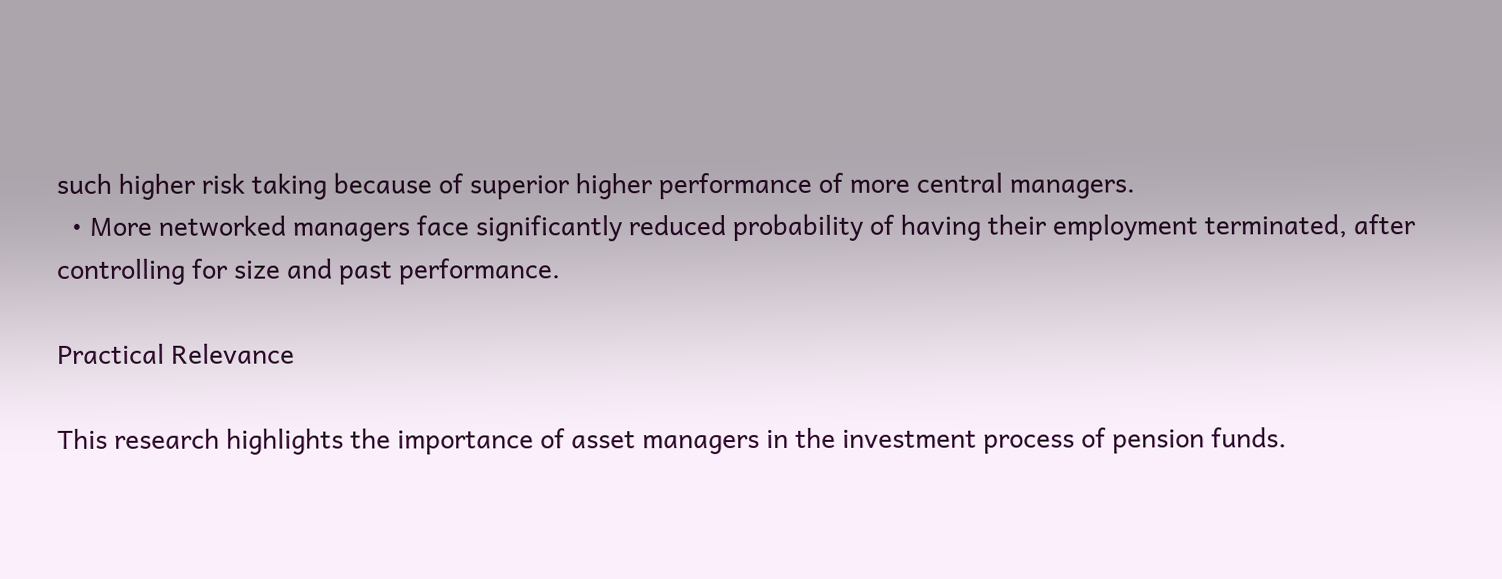such higher risk taking because of superior higher performance of more central managers.
  • More networked managers face significantly reduced probability of having their employment terminated, after controlling for size and past performance.

Practical Relevance

This research highlights the importance of asset managers in the investment process of pension funds.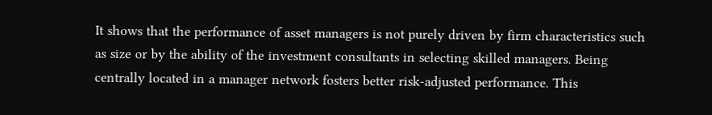It shows that the performance of asset managers is not purely driven by firm characteristics such as size or by the ability of the investment consultants in selecting skilled managers. Being centrally located in a manager network fosters better risk-adjusted performance. This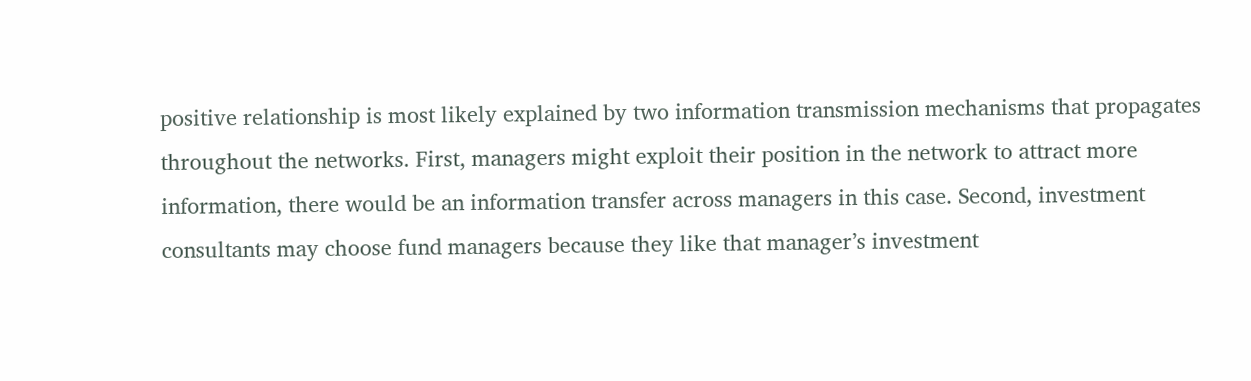positive relationship is most likely explained by two information transmission mechanisms that propagates throughout the networks. First, managers might exploit their position in the network to attract more information, there would be an information transfer across managers in this case. Second, investment consultants may choose fund managers because they like that manager’s investment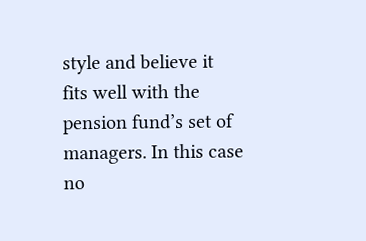style and believe it fits well with the pension fund’s set of managers. In this case no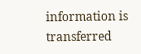information is transferred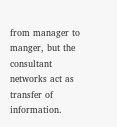from manager to manger, but the consultant networks act as transfer of information.